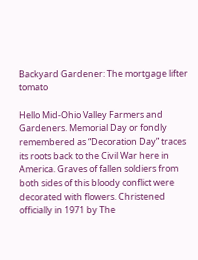Backyard Gardener: The mortgage lifter tomato

Hello Mid-Ohio Valley Farmers and Gardeners. Memorial Day or fondly remembered as “Decoration Day” traces its roots back to the Civil War here in America. Graves of fallen soldiers from both sides of this bloody conflict were decorated with flowers. Christened officially in 1971 by The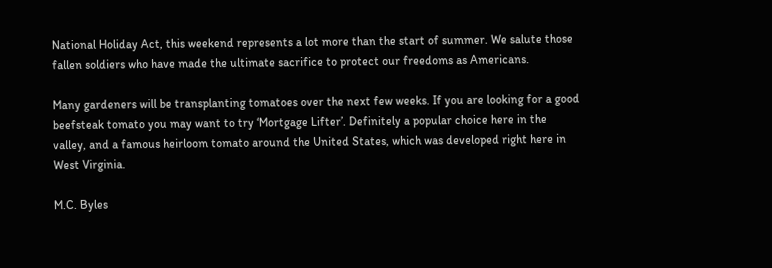National Holiday Act, this weekend represents a lot more than the start of summer. We salute those fallen soldiers who have made the ultimate sacrifice to protect our freedoms as Americans.

Many gardeners will be transplanting tomatoes over the next few weeks. If you are looking for a good beefsteak tomato you may want to try ‘Mortgage Lifter’. Definitely a popular choice here in the valley, and a famous heirloom tomato around the United States, which was developed right here in West Virginia.

M.C. Byles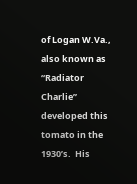of Logan W.Va., also known as “Radiator Charlie” developed this tomato in the 1930’s.  His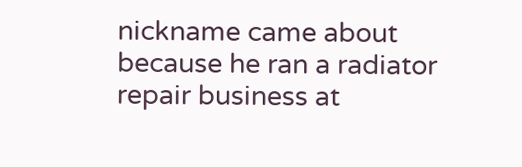nickname came about because he ran a radiator repair business at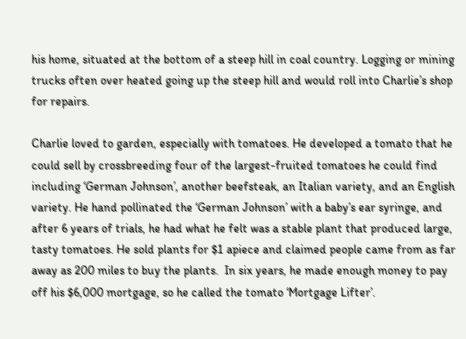his home, situated at the bottom of a steep hill in coal country. Logging or mining trucks often over heated going up the steep hill and would roll into Charlie’s shop for repairs.

Charlie loved to garden, especially with tomatoes. He developed a tomato that he could sell by crossbreeding four of the largest-fruited tomatoes he could find including ‘German Johnson’, another beefsteak, an Italian variety, and an English variety. He hand pollinated the ‘German Johnson’ with a baby’s ear syringe, and after 6 years of trials, he had what he felt was a stable plant that produced large, tasty tomatoes. He sold plants for $1 apiece and claimed people came from as far away as 200 miles to buy the plants.  In six years, he made enough money to pay off his $6,000 mortgage, so he called the tomato ‘Mortgage Lifter’.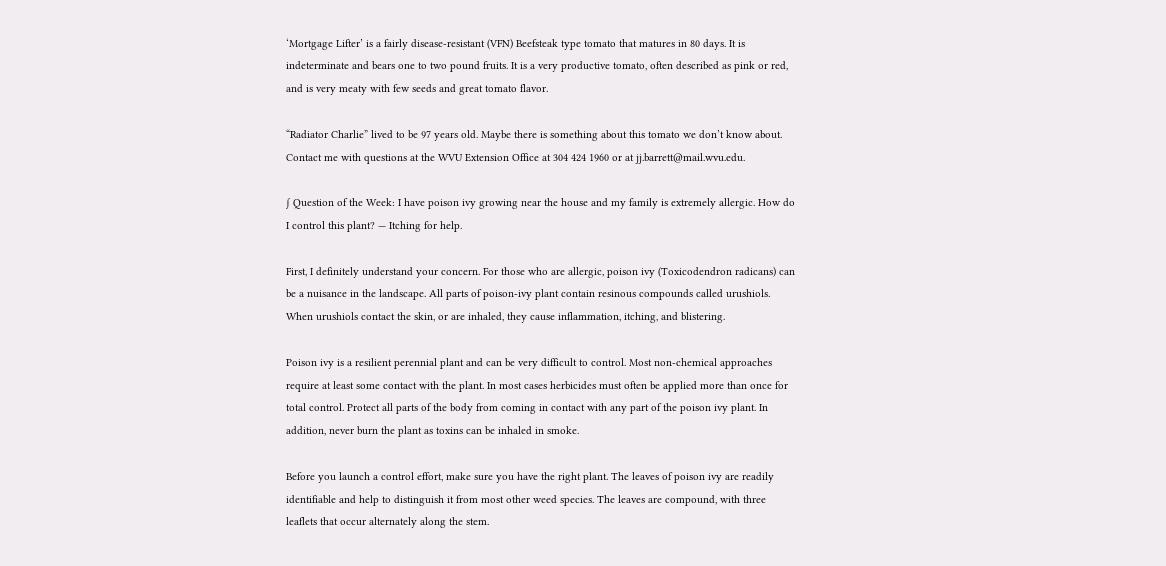‘Mortgage Lifter’ is a fairly disease-resistant (VFN) Beefsteak type tomato that matures in 80 days. It is indeterminate and bears one to two pound fruits. It is a very productive tomato, often described as pink or red, and is very meaty with few seeds and great tomato flavor.

“Radiator Charlie” lived to be 97 years old. Maybe there is something about this tomato we don’t know about. Contact me with questions at the WVU Extension Office at 304 424 1960 or at jj.barrett@mail.wvu.edu.

∫ Question of the Week: I have poison ivy growing near the house and my family is extremely allergic. How do I control this plant? — Itching for help.

First, I definitely understand your concern. For those who are allergic, poison ivy (Toxicodendron radicans) can be a nuisance in the landscape. All parts of poison-ivy plant contain resinous compounds called urushiols. When urushiols contact the skin, or are inhaled, they cause inflammation, itching, and blistering.

Poison ivy is a resilient perennial plant and can be very difficult to control. Most non-chemical approaches require at least some contact with the plant. In most cases herbicides must often be applied more than once for total control. Protect all parts of the body from coming in contact with any part of the poison ivy plant. In addition, never burn the plant as toxins can be inhaled in smoke.

Before you launch a control effort, make sure you have the right plant. The leaves of poison ivy are readily identifiable and help to distinguish it from most other weed species. The leaves are compound, with three leaflets that occur alternately along the stem.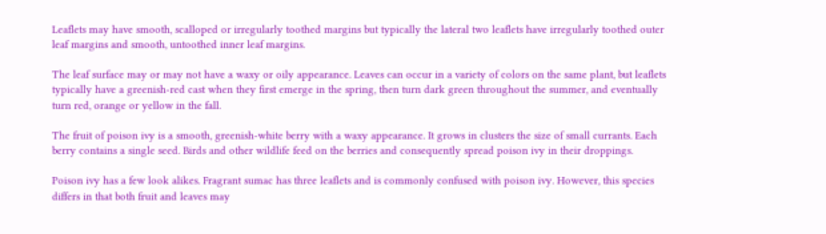Leaflets may have smooth, scalloped or irregularly toothed margins but typically the lateral two leaflets have irregularly toothed outer leaf margins and smooth, untoothed inner leaf margins.

The leaf surface may or may not have a waxy or oily appearance. Leaves can occur in a variety of colors on the same plant, but leaflets typically have a greenish-red cast when they first emerge in the spring, then turn dark green throughout the summer, and eventually turn red, orange or yellow in the fall.

The fruit of poison ivy is a smooth, greenish-white berry with a waxy appearance. It grows in clusters the size of small currants. Each berry contains a single seed. Birds and other wildlife feed on the berries and consequently spread poison ivy in their droppings.

Poison ivy has a few look alikes. Fragrant sumac has three leaflets and is commonly confused with poison ivy. However, this species differs in that both fruit and leaves may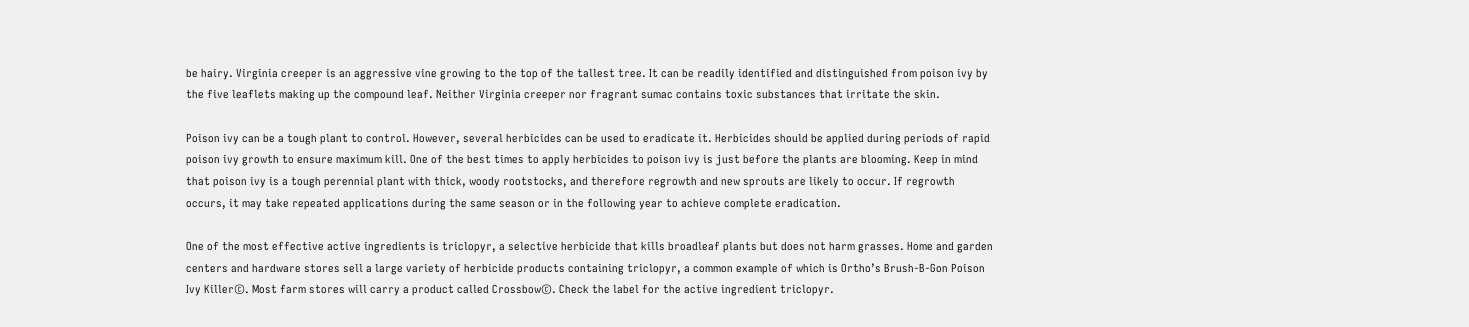be hairy. Virginia creeper is an aggressive vine growing to the top of the tallest tree. It can be readily identified and distinguished from poison ivy by the five leaflets making up the compound leaf. Neither Virginia creeper nor fragrant sumac contains toxic substances that irritate the skin.

Poison ivy can be a tough plant to control. However, several herbicides can be used to eradicate it. Herbicides should be applied during periods of rapid poison ivy growth to ensure maximum kill. One of the best times to apply herbicides to poison ivy is just before the plants are blooming. Keep in mind that poison ivy is a tough perennial plant with thick, woody rootstocks, and therefore regrowth and new sprouts are likely to occur. If regrowth occurs, it may take repeated applications during the same season or in the following year to achieve complete eradication.

One of the most effective active ingredients is triclopyr, a selective herbicide that kills broadleaf plants but does not harm grasses. Home and garden centers and hardware stores sell a large variety of herbicide products containing triclopyr, a common example of which is Ortho’s Brush-B-Gon Poison Ivy Killer©. Most farm stores will carry a product called Crossbow©. Check the label for the active ingredient triclopyr.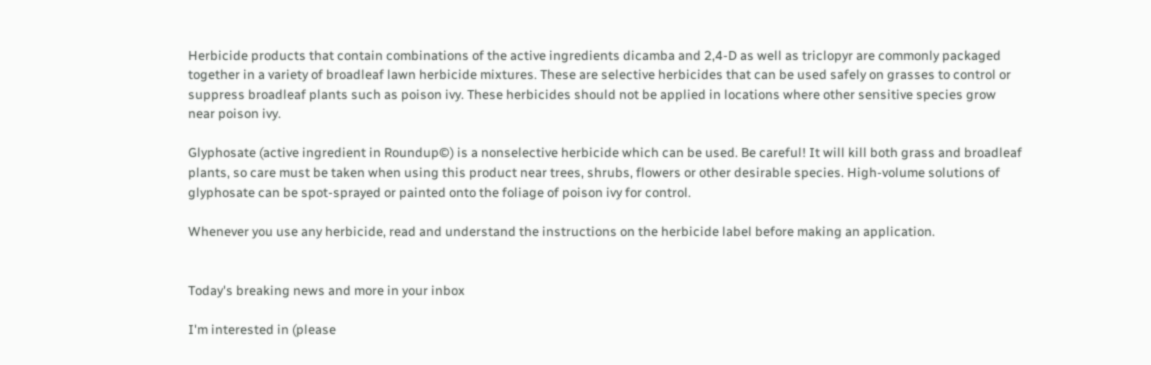Herbicide products that contain combinations of the active ingredients dicamba and 2,4-D as well as triclopyr are commonly packaged together in a variety of broadleaf lawn herbicide mixtures. These are selective herbicides that can be used safely on grasses to control or suppress broadleaf plants such as poison ivy. These herbicides should not be applied in locations where other sensitive species grow near poison ivy.

Glyphosate (active ingredient in Roundup©) is a nonselective herbicide which can be used. Be careful! It will kill both grass and broadleaf plants, so care must be taken when using this product near trees, shrubs, flowers or other desirable species. High-volume solutions of glyphosate can be spot-sprayed or painted onto the foliage of poison ivy for control.

Whenever you use any herbicide, read and understand the instructions on the herbicide label before making an application.


Today's breaking news and more in your inbox

I'm interested in (please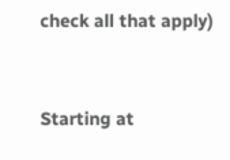check all that apply)


Starting at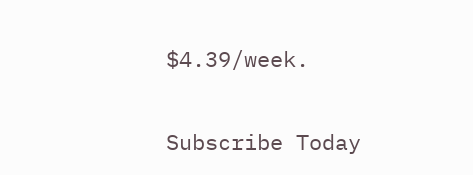$4.39/week.

Subscribe Today